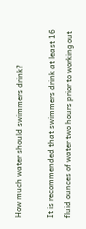How much water should swimmers drink?

It is recommended that swimmers drink at least 16 fluid ounces of water two hours prior to working out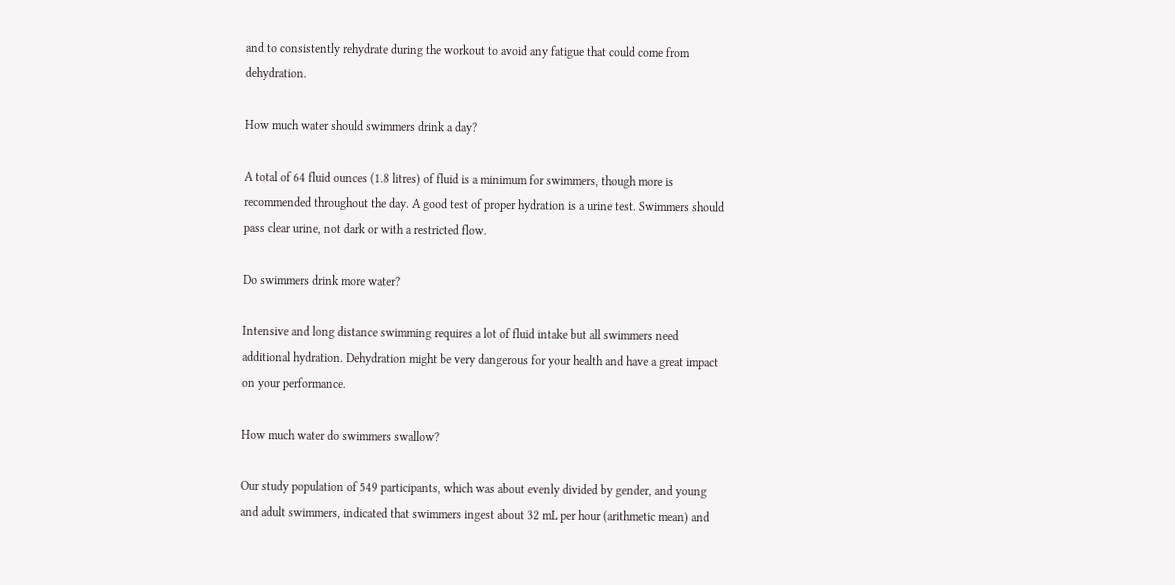and to consistently rehydrate during the workout to avoid any fatigue that could come from dehydration.

How much water should swimmers drink a day?

A total of 64 fluid ounces (1.8 litres) of fluid is a minimum for swimmers, though more is recommended throughout the day. A good test of proper hydration is a urine test. Swimmers should pass clear urine, not dark or with a restricted flow.

Do swimmers drink more water?

Intensive and long distance swimming requires a lot of fluid intake but all swimmers need additional hydration. Dehydration might be very dangerous for your health and have a great impact on your performance.

How much water do swimmers swallow?

Our study population of 549 participants, which was about evenly divided by gender, and young and adult swimmers, indicated that swimmers ingest about 32 mL per hour (arithmetic mean) and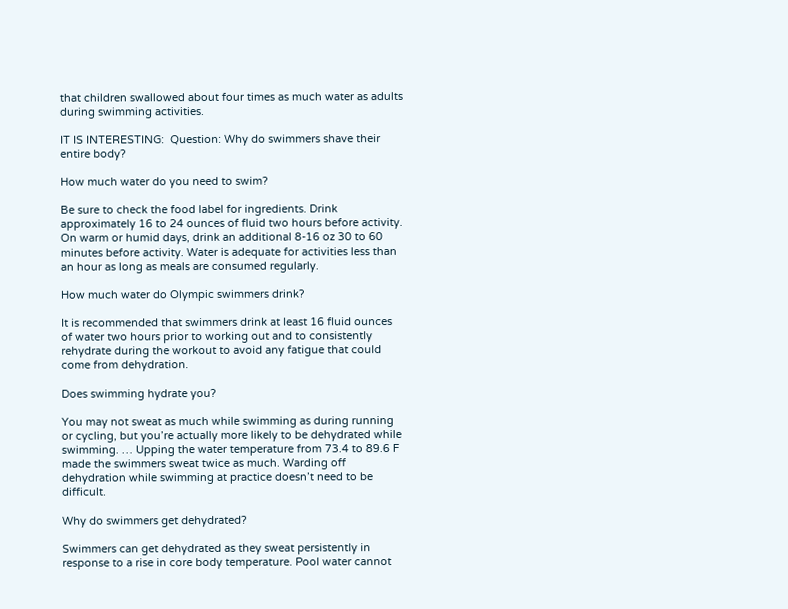that children swallowed about four times as much water as adults during swimming activities.

IT IS INTERESTING:  Question: Why do swimmers shave their entire body?

How much water do you need to swim?

Be sure to check the food label for ingredients. Drink approximately 16 to 24 ounces of fluid two hours before activity. On warm or humid days, drink an additional 8-16 oz 30 to 60 minutes before activity. Water is adequate for activities less than an hour as long as meals are consumed regularly.

How much water do Olympic swimmers drink?

It is recommended that swimmers drink at least 16 fluid ounces of water two hours prior to working out and to consistently rehydrate during the workout to avoid any fatigue that could come from dehydration.

Does swimming hydrate you?

You may not sweat as much while swimming as during running or cycling, but you’re actually more likely to be dehydrated while swimming. … Upping the water temperature from 73.4 to 89.6 F made the swimmers sweat twice as much. Warding off dehydration while swimming at practice doesn’t need to be difficult.

Why do swimmers get dehydrated?

Swimmers can get dehydrated as they sweat persistently in response to a rise in core body temperature. Pool water cannot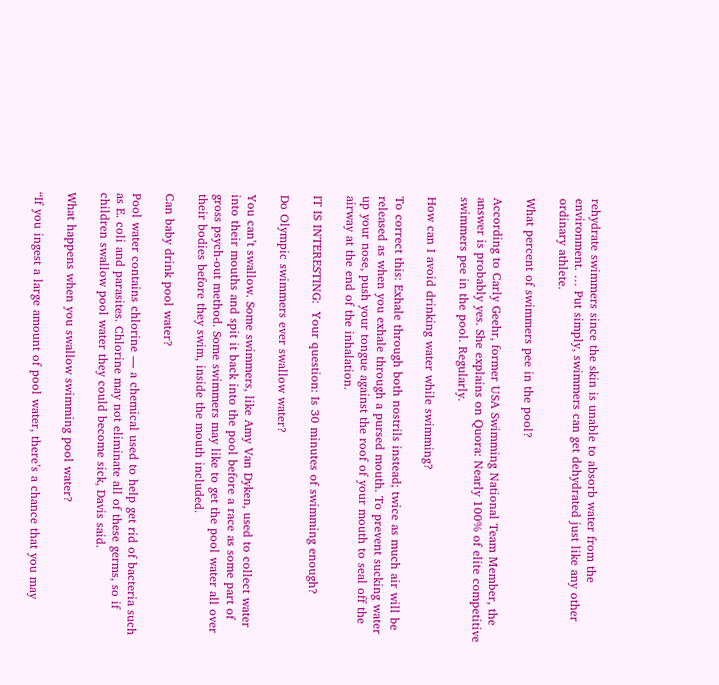rehydrate swimmers since the skin is unable to absorb water from the environment. … Put simply, swimmers can get dehydrated just like any other ordinary athlete.

What percent of swimmers pee in the pool?

According to Carly Geehr, former USA Swimming National Team Member, the answer is probably yes. She explains on Quora: Nearly 100% of elite competitive swimmers pee in the pool. Regularly.

How can I avoid drinking water while swimming?

To correct this: Exhale through both nostrils instead; twice as much air will be released as when you exhale through a pursed mouth. To prevent sucking water up your nose, push your tongue against the roof of your mouth to seal off the airway at the end of the inhalation.

IT IS INTERESTING:  Your question: Is 30 minutes of swimming enough?

Do Olympic swimmers ever swallow water?

You can’t swallow. Some swimmers, like Amy Van Dyken, used to collect water into their mouths and spit it back into the pool before a race as some part of gross psych-out method. Some swimmers may like to get the pool water all over their bodies before they swim, inside the mouth included.

Can baby drink pool water?

Pool water contains chlorine — a chemical used to help get rid of bacteria such as E. coli and parasites. Chlorine may not eliminate all of these germs, so if children swallow pool water they could become sick, Davis said.

What happens when you swallow swimming pool water?

“If you ingest a large amount of pool water, there’s a chance that you may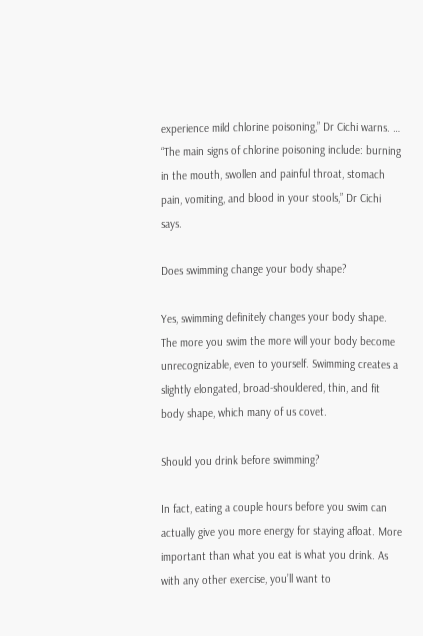experience mild chlorine poisoning,” Dr Cichi warns. … “The main signs of chlorine poisoning include: burning in the mouth, swollen and painful throat, stomach pain, vomiting, and blood in your stools,” Dr Cichi says.

Does swimming change your body shape?

Yes, swimming definitely changes your body shape. The more you swim the more will your body become unrecognizable, even to yourself. Swimming creates a slightly elongated, broad-shouldered, thin, and fit body shape, which many of us covet.

Should you drink before swimming?

In fact, eating a couple hours before you swim can actually give you more energy for staying afloat. More important than what you eat is what you drink. As with any other exercise, you’ll want to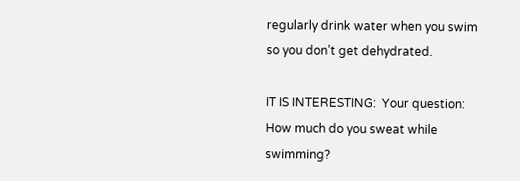regularly drink water when you swim so you don’t get dehydrated.

IT IS INTERESTING:  Your question: How much do you sweat while swimming?